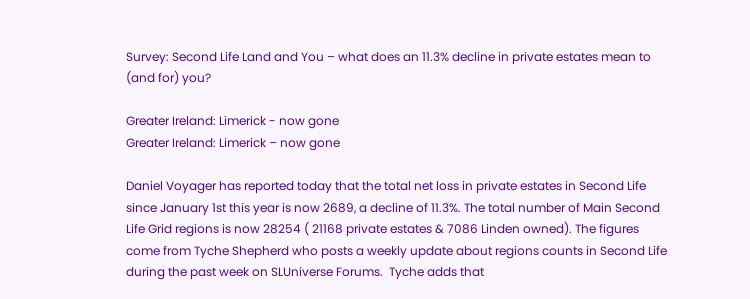Survey: Second Life Land and You – what does an 11.3% decline in private estates mean to (and for) you?

Greater Ireland: Limerick - now gone
Greater Ireland: Limerick – now gone

Daniel Voyager has reported today that the total net loss in private estates in Second Life since January 1st this year is now 2689, a decline of 11.3%. The total number of Main Second Life Grid regions is now 28254 ( 21168 private estates & 7086 Linden owned). The figures come from Tyche Shepherd who posts a weekly update about regions counts in Second Life during the past week on SLUniverse Forums.  Tyche adds that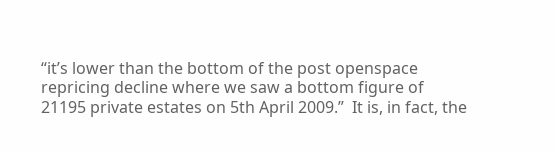“it’s lower than the bottom of the post openspace repricing decline where we saw a bottom figure of 21195 private estates on 5th April 2009.”  It is, in fact, the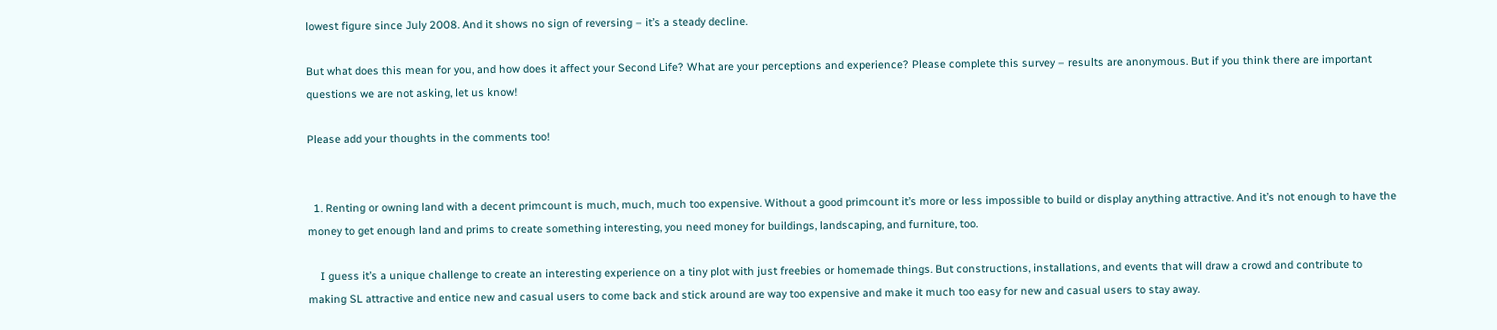lowest figure since July 2008. And it shows no sign of reversing – it’s a steady decline.

But what does this mean for you, and how does it affect your Second Life? What are your perceptions and experience? Please complete this survey – results are anonymous. But if you think there are important questions we are not asking, let us know!

Please add your thoughts in the comments too!


  1. Renting or owning land with a decent primcount is much, much, much too expensive. Without a good primcount it’s more or less impossible to build or display anything attractive. And it’s not enough to have the money to get enough land and prims to create something interesting, you need money for buildings, landscaping, and furniture, too.

    I guess it’s a unique challenge to create an interesting experience on a tiny plot with just freebies or homemade things. But constructions, installations, and events that will draw a crowd and contribute to making SL attractive and entice new and casual users to come back and stick around are way too expensive and make it much too easy for new and casual users to stay away.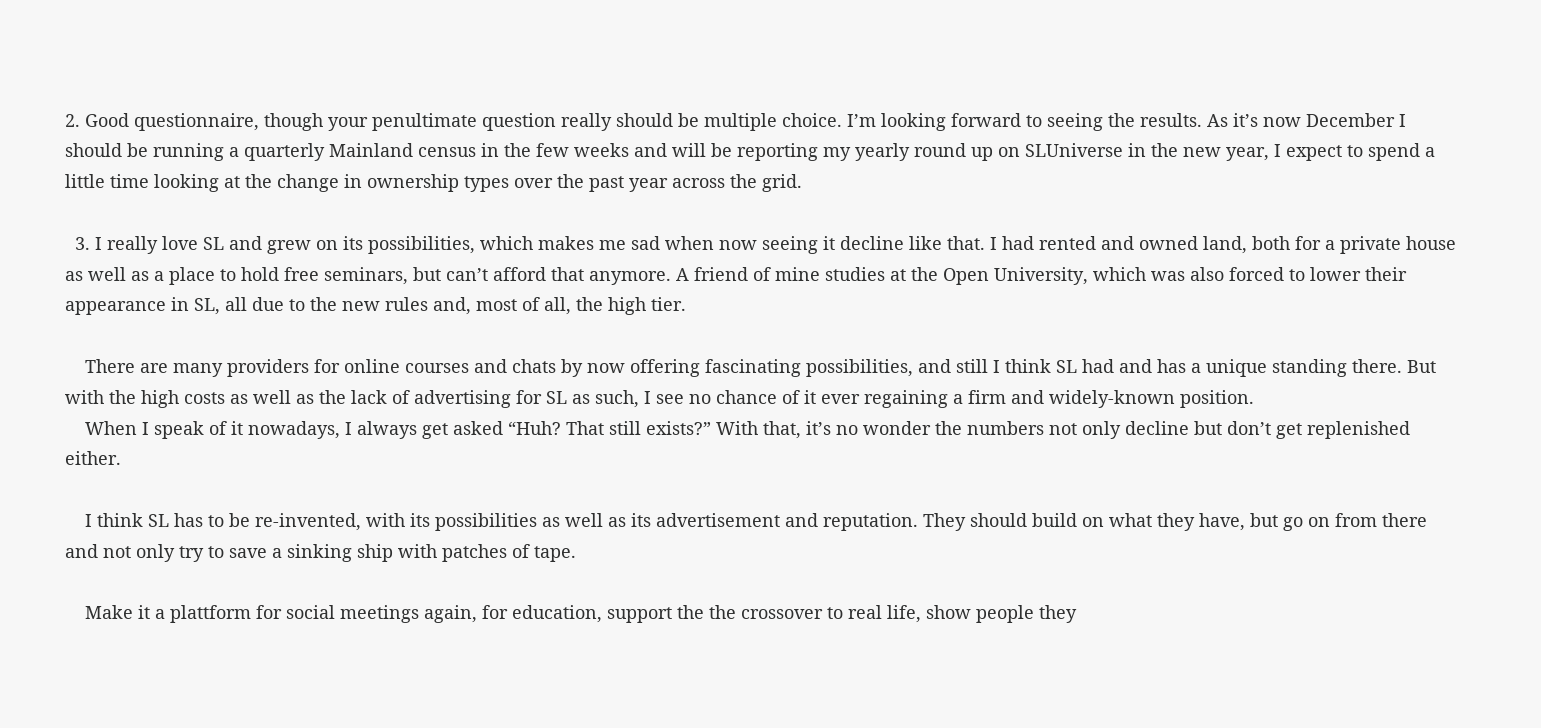2. Good questionnaire, though your penultimate question really should be multiple choice. I’m looking forward to seeing the results. As it’s now December I should be running a quarterly Mainland census in the few weeks and will be reporting my yearly round up on SLUniverse in the new year, I expect to spend a little time looking at the change in ownership types over the past year across the grid.

  3. I really love SL and grew on its possibilities, which makes me sad when now seeing it decline like that. I had rented and owned land, both for a private house as well as a place to hold free seminars, but can’t afford that anymore. A friend of mine studies at the Open University, which was also forced to lower their appearance in SL, all due to the new rules and, most of all, the high tier.

    There are many providers for online courses and chats by now offering fascinating possibilities, and still I think SL had and has a unique standing there. But with the high costs as well as the lack of advertising for SL as such, I see no chance of it ever regaining a firm and widely-known position.
    When I speak of it nowadays, I always get asked “Huh? That still exists?” With that, it’s no wonder the numbers not only decline but don’t get replenished either.

    I think SL has to be re-invented, with its possibilities as well as its advertisement and reputation. They should build on what they have, but go on from there and not only try to save a sinking ship with patches of tape.

    Make it a plattform for social meetings again, for education, support the the crossover to real life, show people they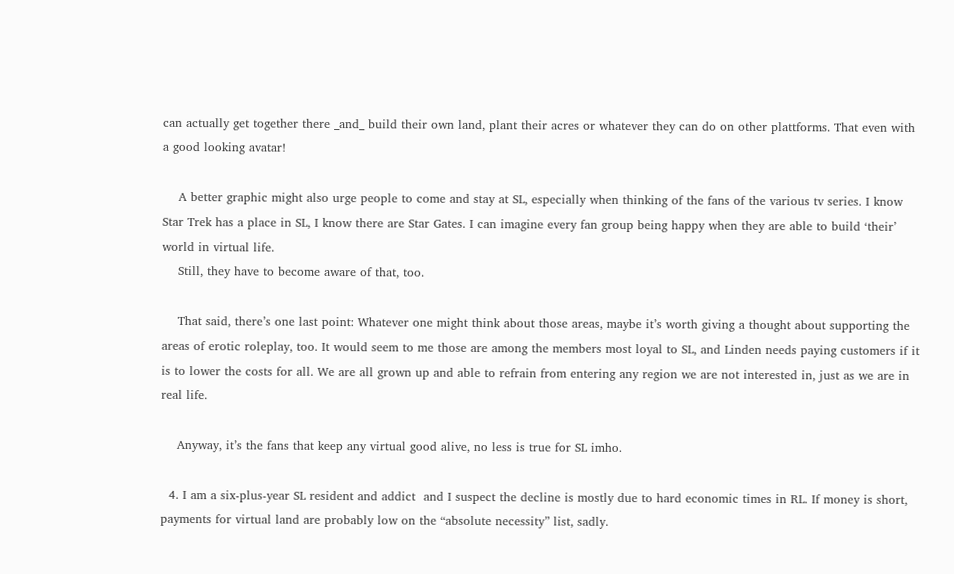can actually get together there _and_ build their own land, plant their acres or whatever they can do on other plattforms. That even with a good looking avatar!

    A better graphic might also urge people to come and stay at SL, especially when thinking of the fans of the various tv series. I know Star Trek has a place in SL, I know there are Star Gates. I can imagine every fan group being happy when they are able to build ‘their’ world in virtual life.
    Still, they have to become aware of that, too.

    That said, there’s one last point: Whatever one might think about those areas, maybe it’s worth giving a thought about supporting the areas of erotic roleplay, too. It would seem to me those are among the members most loyal to SL, and Linden needs paying customers if it is to lower the costs for all. We are all grown up and able to refrain from entering any region we are not interested in, just as we are in real life.

    Anyway, it’s the fans that keep any virtual good alive, no less is true for SL imho.

  4. I am a six-plus-year SL resident and addict  and I suspect the decline is mostly due to hard economic times in RL. If money is short, payments for virtual land are probably low on the “absolute necessity” list, sadly.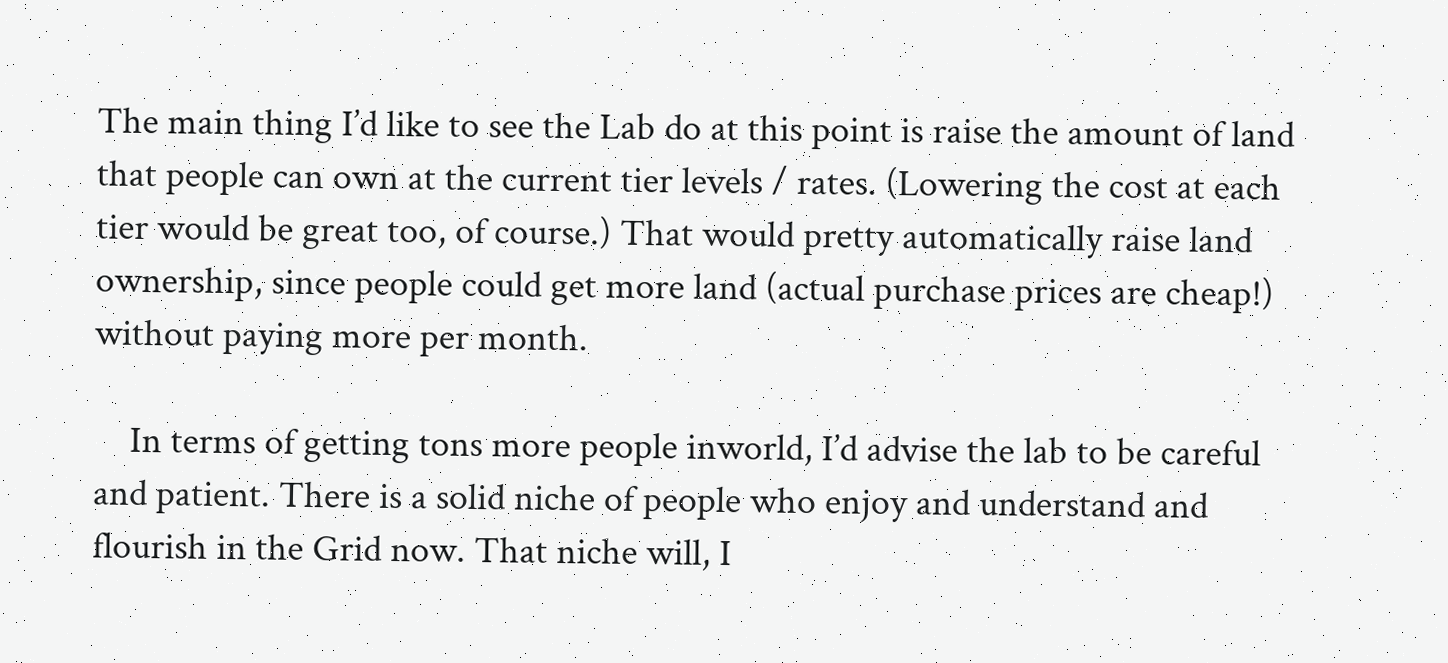The main thing I’d like to see the Lab do at this point is raise the amount of land that people can own at the current tier levels / rates. (Lowering the cost at each tier would be great too, of course.) That would pretty automatically raise land ownership, since people could get more land (actual purchase prices are cheap!) without paying more per month.

    In terms of getting tons more people inworld, I’d advise the lab to be careful and patient. There is a solid niche of people who enjoy and understand and flourish in the Grid now. That niche will, I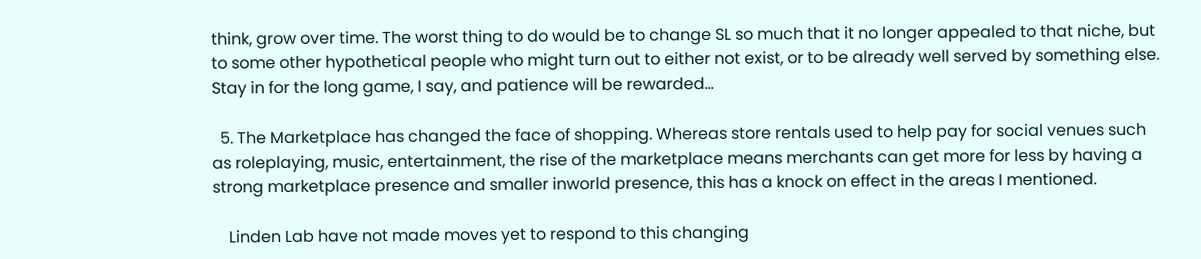think, grow over time. The worst thing to do would be to change SL so much that it no longer appealed to that niche, but to some other hypothetical people who might turn out to either not exist, or to be already well served by something else. Stay in for the long game, I say, and patience will be rewarded…

  5. The Marketplace has changed the face of shopping. Whereas store rentals used to help pay for social venues such as roleplaying, music, entertainment, the rise of the marketplace means merchants can get more for less by having a strong marketplace presence and smaller inworld presence, this has a knock on effect in the areas I mentioned.

    Linden Lab have not made moves yet to respond to this changing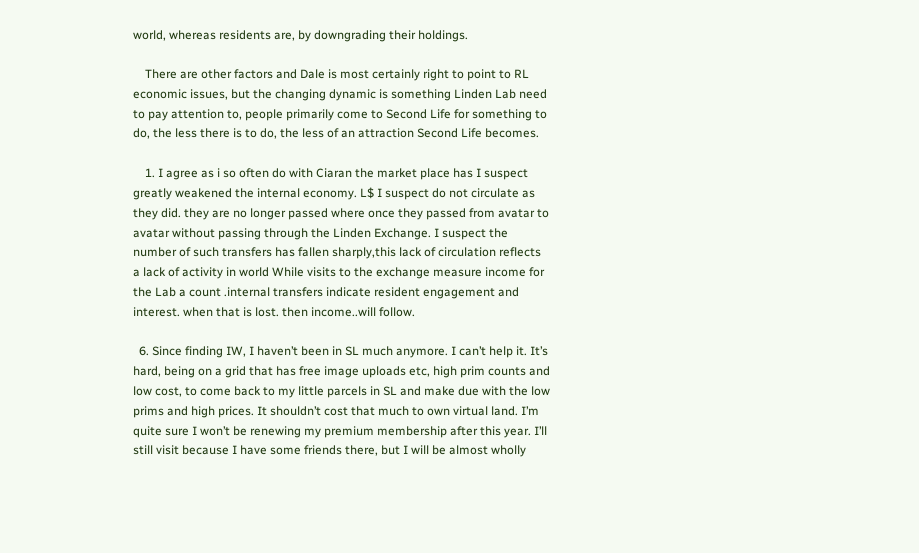world, whereas residents are, by downgrading their holdings.

    There are other factors and Dale is most certainly right to point to RL economic issues, but the changing dynamic is something Linden Lab need to pay attention to, people primarily come to Second Life for something to do, the less there is to do, the less of an attraction Second Life becomes.

    1. I agree as i so often do with Ciaran the market place has I suspect greatly weakened the internal economy. L$ I suspect do not circulate as they did. they are no longer passed where once they passed from avatar to avatar without passing through the Linden Exchange. I suspect the number of such transfers has fallen sharply,this lack of circulation reflects a lack of activity in world While visits to the exchange measure income for the Lab a count .internal transfers indicate resident engagement and interest. when that is lost. then income..will follow.

  6. Since finding IW, I haven’t been in SL much anymore. I can’t help it. It’s hard, being on a grid that has free image uploads etc, high prim counts and low cost, to come back to my little parcels in SL and make due with the low prims and high prices. It shouldn’t cost that much to own virtual land. I’m quite sure I won’t be renewing my premium membership after this year. I’ll still visit because I have some friends there, but I will be almost wholly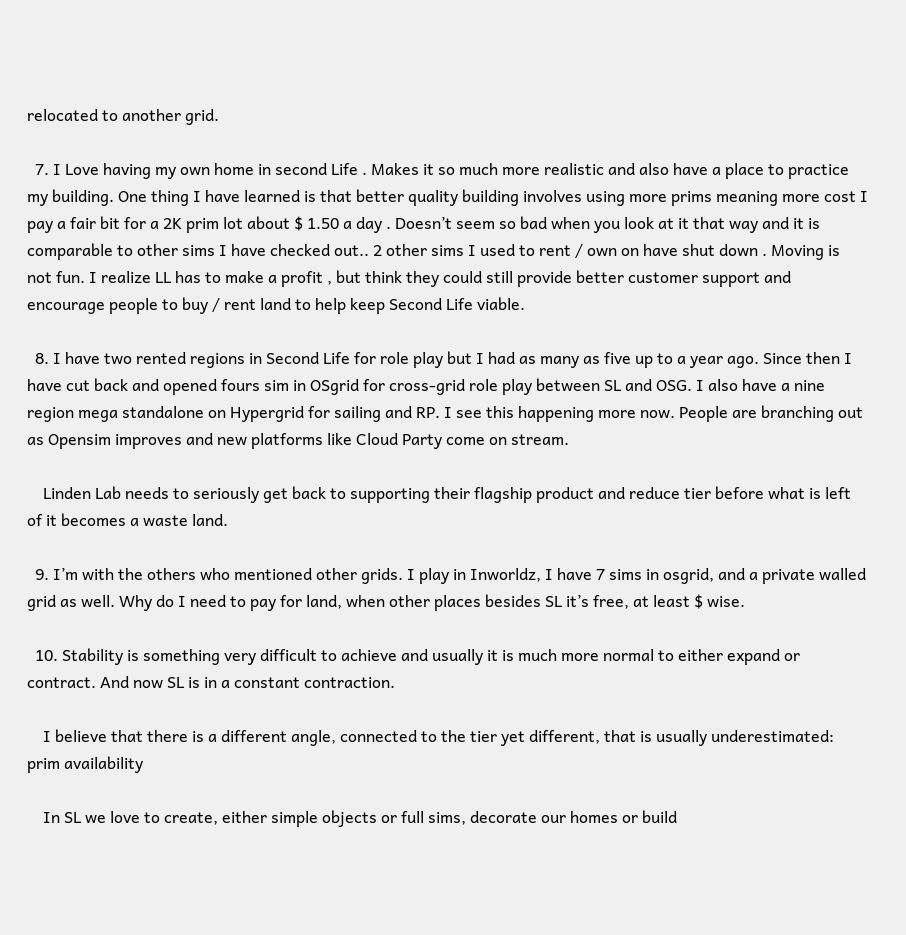relocated to another grid.

  7. I Love having my own home in second Life . Makes it so much more realistic and also have a place to practice my building. One thing I have learned is that better quality building involves using more prims meaning more cost I pay a fair bit for a 2K prim lot about $ 1.50 a day . Doesn’t seem so bad when you look at it that way and it is comparable to other sims I have checked out.. 2 other sims I used to rent / own on have shut down . Moving is not fun. I realize LL has to make a profit , but think they could still provide better customer support and encourage people to buy / rent land to help keep Second Life viable.

  8. I have two rented regions in Second Life for role play but I had as many as five up to a year ago. Since then I have cut back and opened fours sim in OSgrid for cross-grid role play between SL and OSG. I also have a nine region mega standalone on Hypergrid for sailing and RP. I see this happening more now. People are branching out as Opensim improves and new platforms like Cloud Party come on stream.

    Linden Lab needs to seriously get back to supporting their flagship product and reduce tier before what is left of it becomes a waste land.

  9. I’m with the others who mentioned other grids. I play in Inworldz, I have 7 sims in osgrid, and a private walled grid as well. Why do I need to pay for land, when other places besides SL it’s free, at least $ wise.

  10. Stability is something very difficult to achieve and usually it is much more normal to either expand or contract. And now SL is in a constant contraction.

    I believe that there is a different angle, connected to the tier yet different, that is usually underestimated: prim availability

    In SL we love to create, either simple objects or full sims, decorate our homes or build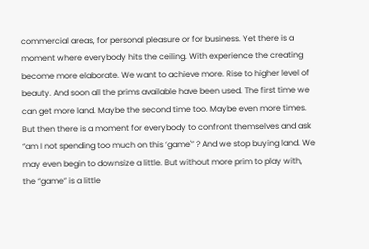commercial areas, for personal pleasure or for business. Yet there is a moment where everybody hits the ceiling. With experience the creating become more elaborate. We want to achieve more. Rise to higher level of beauty. And soon all the prims available have been used. The first time we can get more land. Maybe the second time too. Maybe even more times. But then there is a moment for everybody to confront themselves and ask “am I not spending too much on this ‘game'” ? And we stop buying land. We may even begin to downsize a little. But without more prim to play with, the “game” is a little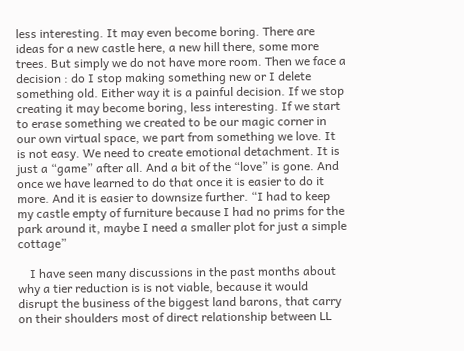less interesting. It may even become boring. There are ideas for a new castle here, a new hill there, some more trees. But simply we do not have more room. Then we face a decision : do I stop making something new or I delete something old. Either way it is a painful decision. If we stop creating it may become boring, less interesting. If we start to erase something we created to be our magic corner in our own virtual space, we part from something we love. It is not easy. We need to create emotional detachment. It is just a “game” after all. And a bit of the “love” is gone. And once we have learned to do that once it is easier to do it more. And it is easier to downsize further. “I had to keep my castle empty of furniture because I had no prims for the park around it, maybe I need a smaller plot for just a simple cottage”

    I have seen many discussions in the past months about why a tier reduction is is not viable, because it would disrupt the business of the biggest land barons, that carry on their shoulders most of direct relationship between LL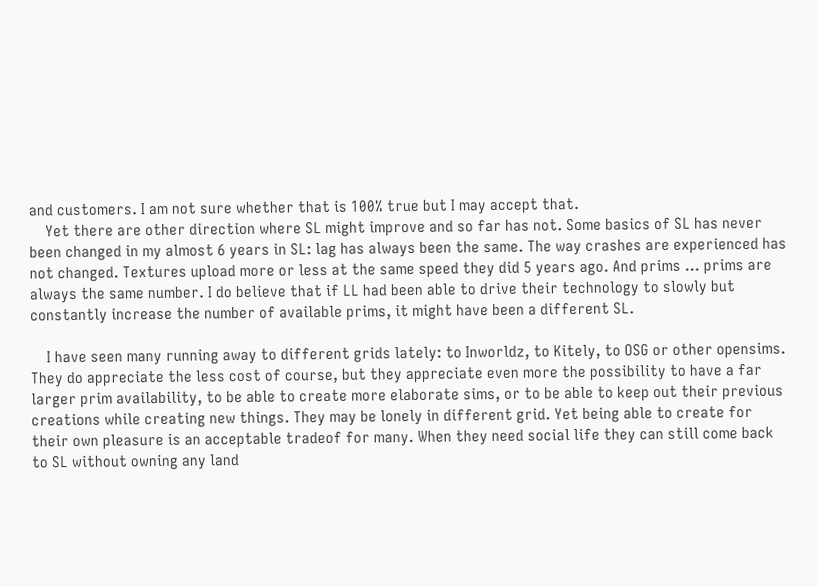and customers. I am not sure whether that is 100% true but I may accept that.
    Yet there are other direction where SL might improve and so far has not. Some basics of SL has never been changed in my almost 6 years in SL: lag has always been the same. The way crashes are experienced has not changed. Textures upload more or less at the same speed they did 5 years ago. And prims … prims are always the same number. I do believe that if LL had been able to drive their technology to slowly but constantly increase the number of available prims, it might have been a different SL.

    I have seen many running away to different grids lately: to Inworldz, to Kitely, to OSG or other opensims. They do appreciate the less cost of course, but they appreciate even more the possibility to have a far larger prim availability, to be able to create more elaborate sims, or to be able to keep out their previous creations while creating new things. They may be lonely in different grid. Yet being able to create for their own pleasure is an acceptable tradeof for many. When they need social life they can still come back to SL without owning any land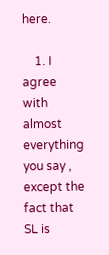here.

    1. I agree with almost everything you say , except the fact that SL is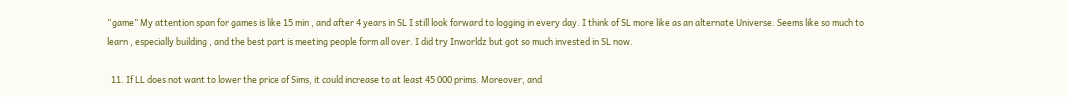“game” My attention span for games is like 15 min , and after 4 years in SL I still look forward to logging in every day. I think of SL more like as an alternate Universe. Seems like so much to learn , especially building , and the best part is meeting people form all over. I did try Inworldz but got so much invested in SL now.

  11. If LL does not want to lower the price of Sims, it could increase to at least 45 000 prims. Moreover, and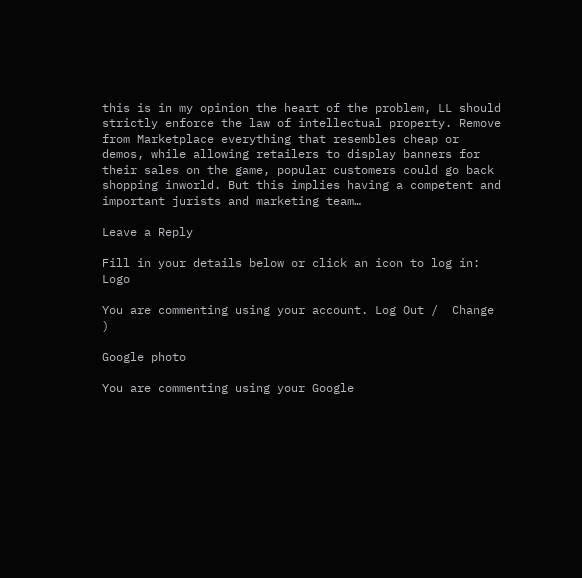this is in my opinion the heart of the problem, LL should strictly enforce the law of intellectual property. Remove from Marketplace everything that resembles cheap or demos, while allowing retailers to display banners for their sales on the game, popular customers could go back shopping inworld. But this implies having a competent and important jurists and marketing team…

Leave a Reply

Fill in your details below or click an icon to log in: Logo

You are commenting using your account. Log Out /  Change )

Google photo

You are commenting using your Google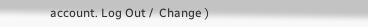account. Log Out /  Change )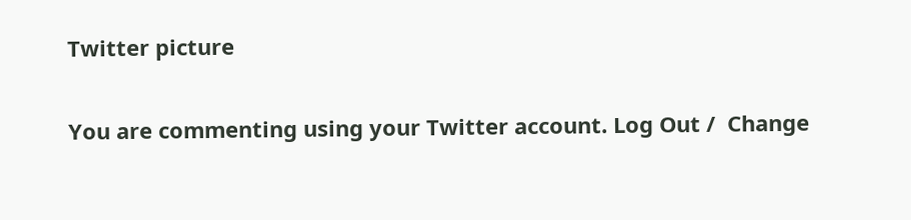Twitter picture

You are commenting using your Twitter account. Log Out /  Change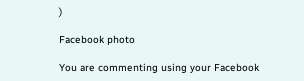)

Facebook photo

You are commenting using your Facebook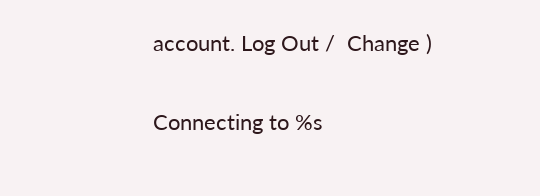account. Log Out /  Change )

Connecting to %s